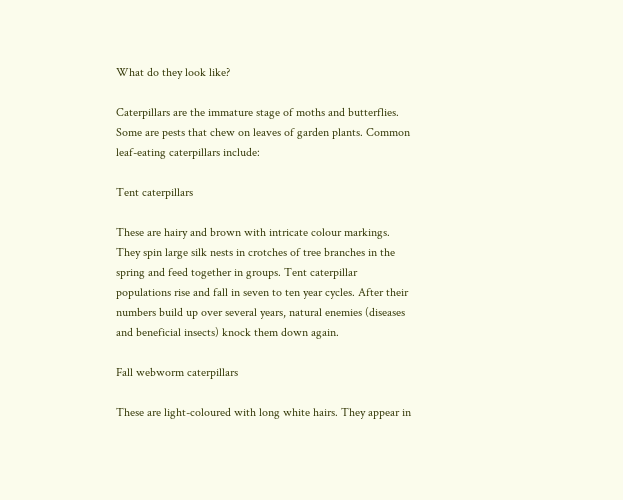What do they look like?

Caterpillars are the immature stage of moths and butterflies. Some are pests that chew on leaves of garden plants. Common leaf-eating caterpillars include:

Tent caterpillars

These are hairy and brown with intricate colour markings. They spin large silk nests in crotches of tree branches in the spring and feed together in groups. Tent caterpillar populations rise and fall in seven to ten year cycles. After their numbers build up over several years, natural enemies (diseases and beneficial insects) knock them down again.

Fall webworm caterpillars

These are light-coloured with long white hairs. They appear in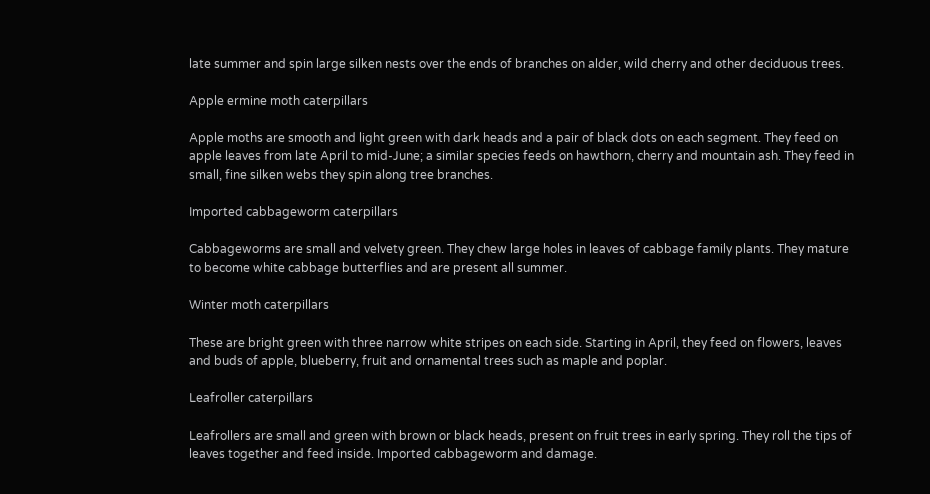late summer and spin large silken nests over the ends of branches on alder, wild cherry and other deciduous trees.

Apple ermine moth caterpillars

Apple moths are smooth and light green with dark heads and a pair of black dots on each segment. They feed on apple leaves from late April to mid-June; a similar species feeds on hawthorn, cherry and mountain ash. They feed in small, fine silken webs they spin along tree branches.

Imported cabbageworm caterpillars

Cabbageworms are small and velvety green. They chew large holes in leaves of cabbage family plants. They mature to become white cabbage butterflies and are present all summer.

Winter moth caterpillars

These are bright green with three narrow white stripes on each side. Starting in April, they feed on flowers, leaves and buds of apple, blueberry, fruit and ornamental trees such as maple and poplar.

Leafroller caterpillars

Leafrollers are small and green with brown or black heads, present on fruit trees in early spring. They roll the tips of leaves together and feed inside. Imported cabbageworm and damage.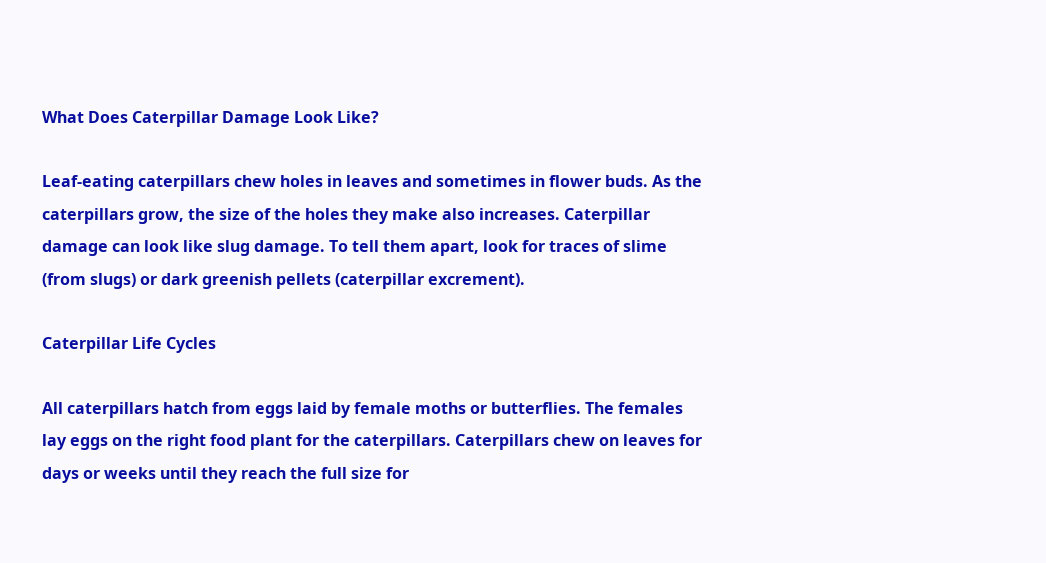What Does Caterpillar Damage Look Like?

Leaf-eating caterpillars chew holes in leaves and sometimes in flower buds. As the caterpillars grow, the size of the holes they make also increases. Caterpillar damage can look like slug damage. To tell them apart, look for traces of slime (from slugs) or dark greenish pellets (caterpillar excrement).

Caterpillar Life Cycles

All caterpillars hatch from eggs laid by female moths or butterflies. The females lay eggs on the right food plant for the caterpillars. Caterpillars chew on leaves for days or weeks until they reach the full size for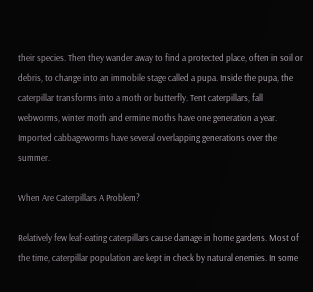their species. Then they wander away to find a protected place, often in soil or debris, to change into an immobile stage called a pupa. Inside the pupa, the caterpillar transforms into a moth or butterfly. Tent caterpillars, fall webworms, winter moth and ermine moths have one generation a year. Imported cabbageworms have several overlapping generations over the summer.

When Are Caterpillars A Problem?

Relatively few leaf-eating caterpillars cause damage in home gardens. Most of the time, caterpillar population are kept in check by natural enemies. In some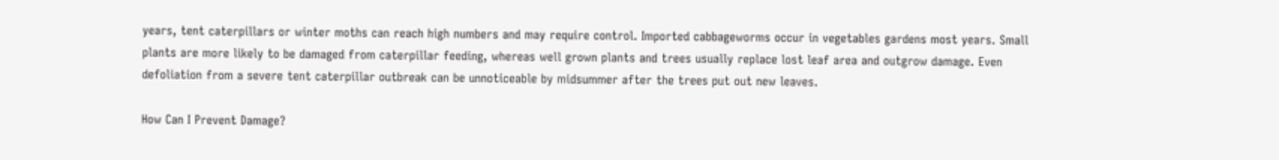years, tent caterpillars or winter moths can reach high numbers and may require control. Imported cabbageworms occur in vegetables gardens most years. Small plants are more likely to be damaged from caterpillar feeding, whereas well grown plants and trees usually replace lost leaf area and outgrow damage. Even defoliation from a severe tent caterpillar outbreak can be unnoticeable by midsummer after the trees put out new leaves.

How Can I Prevent Damage?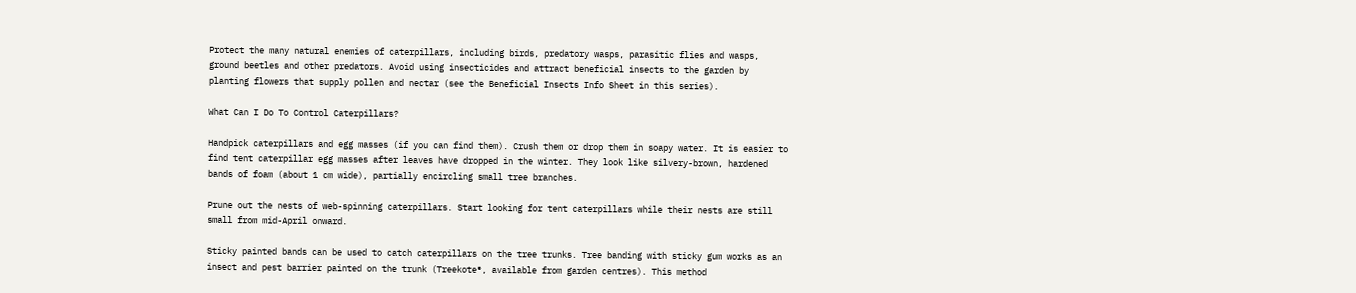Protect the many natural enemies of caterpillars, including birds, predatory wasps, parasitic flies and wasps, ground beetles and other predators. Avoid using insecticides and attract beneficial insects to the garden by planting flowers that supply pollen and nectar (see the Beneficial Insects Info Sheet in this series).

What Can I Do To Control Caterpillars?

Handpick caterpillars and egg masses (if you can find them). Crush them or drop them in soapy water. It is easier to find tent caterpillar egg masses after leaves have dropped in the winter. They look like silvery-brown, hardened bands of foam (about 1 cm wide), partially encircling small tree branches.

Prune out the nests of web-spinning caterpillars. Start looking for tent caterpillars while their nests are still small from mid-April onward.

Sticky painted bands can be used to catch caterpillars on the tree trunks. Tree banding with sticky gum works as an insect and pest barrier painted on the trunk (Treekote®, available from garden centres). This method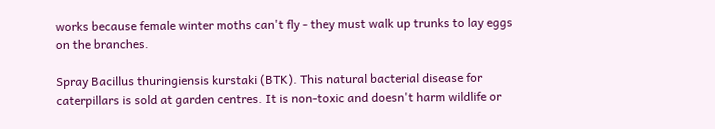works because female winter moths can't fly - they must walk up trunks to lay eggs on the branches.

Spray Bacillus thuringiensis kurstaki (BTK). This natural bacterial disease for caterpillars is sold at garden centres. It is non-toxic and doesn't harm wildlife or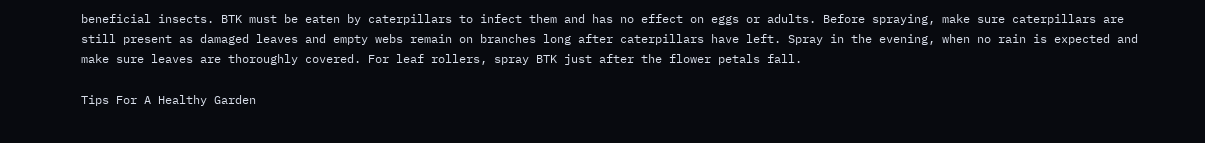beneficial insects. BTK must be eaten by caterpillars to infect them and has no effect on eggs or adults. Before spraying, make sure caterpillars are still present as damaged leaves and empty webs remain on branches long after caterpillars have left. Spray in the evening, when no rain is expected and make sure leaves are thoroughly covered. For leaf rollers, spray BTK just after the flower petals fall.

Tips For A Healthy Garden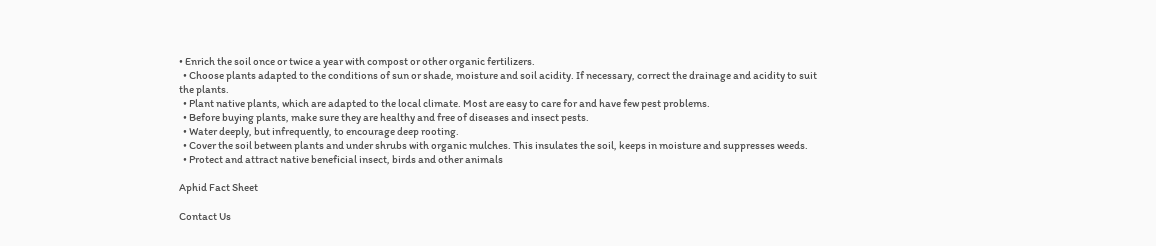• Enrich the soil once or twice a year with compost or other organic fertilizers.
  • Choose plants adapted to the conditions of sun or shade, moisture and soil acidity. If necessary, correct the drainage and acidity to suit the plants.
  • Plant native plants, which are adapted to the local climate. Most are easy to care for and have few pest problems.
  • Before buying plants, make sure they are healthy and free of diseases and insect pests.
  • Water deeply, but infrequently, to encourage deep rooting.
  • Cover the soil between plants and under shrubs with organic mulches. This insulates the soil, keeps in moisture and suppresses weeds.
  • Protect and attract native beneficial insect, birds and other animals

Aphid Fact Sheet

Contact Us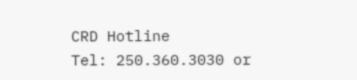CRD Hotline
Tel: 250.360.3030 or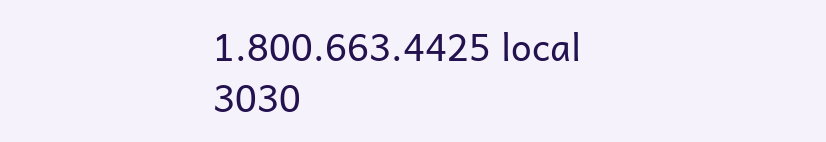1.800.663.4425 local 3030